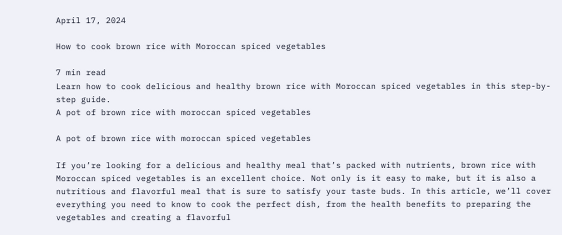April 17, 2024

How to cook brown rice with Moroccan spiced vegetables

7 min read
Learn how to cook delicious and healthy brown rice with Moroccan spiced vegetables in this step-by-step guide.
A pot of brown rice with moroccan spiced vegetables

A pot of brown rice with moroccan spiced vegetables

If you’re looking for a delicious and healthy meal that’s packed with nutrients, brown rice with Moroccan spiced vegetables is an excellent choice. Not only is it easy to make, but it is also a nutritious and flavorful meal that is sure to satisfy your taste buds. In this article, we’ll cover everything you need to know to cook the perfect dish, from the health benefits to preparing the vegetables and creating a flavorful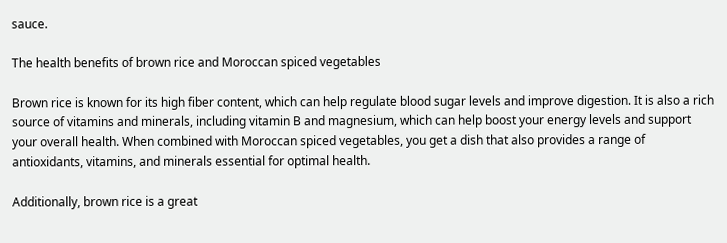sauce.

The health benefits of brown rice and Moroccan spiced vegetables

Brown rice is known for its high fiber content, which can help regulate blood sugar levels and improve digestion. It is also a rich source of vitamins and minerals, including vitamin B and magnesium, which can help boost your energy levels and support your overall health. When combined with Moroccan spiced vegetables, you get a dish that also provides a range of antioxidants, vitamins, and minerals essential for optimal health.

Additionally, brown rice is a great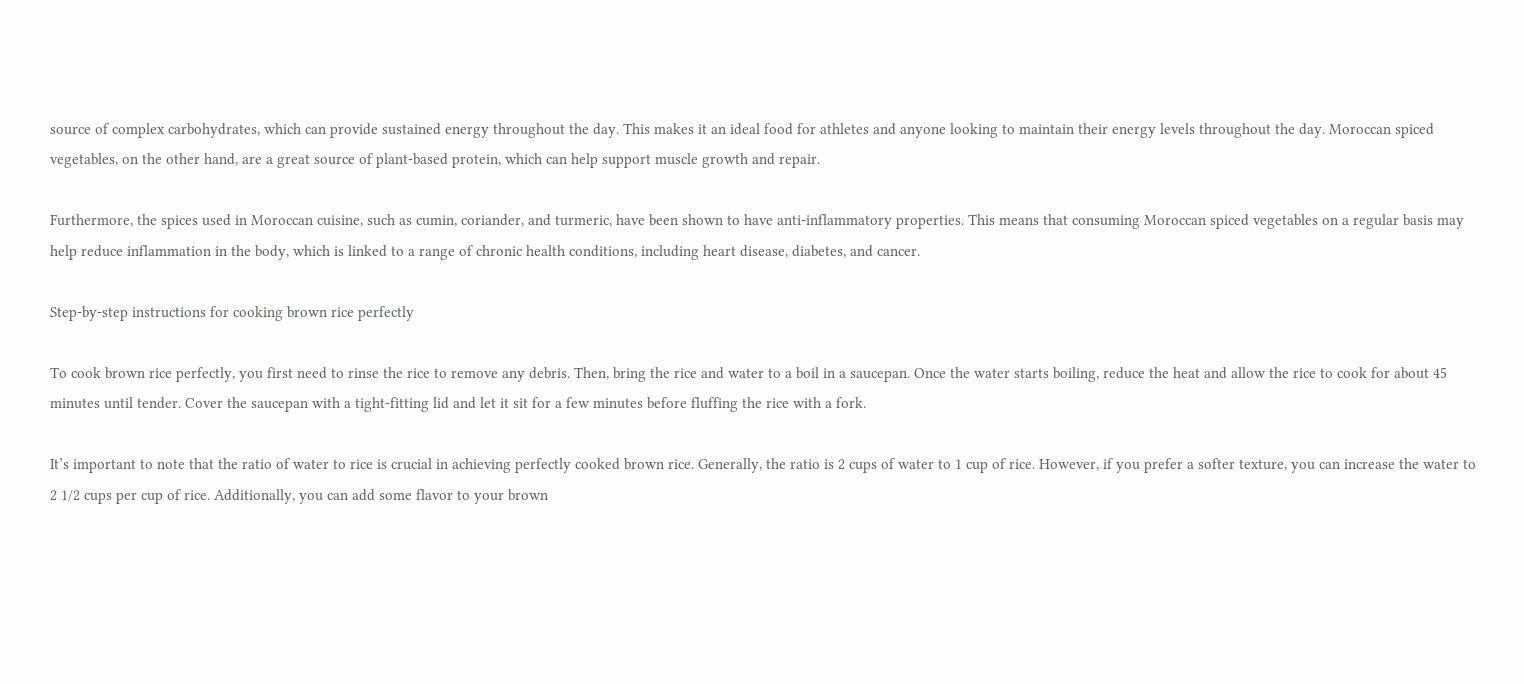source of complex carbohydrates, which can provide sustained energy throughout the day. This makes it an ideal food for athletes and anyone looking to maintain their energy levels throughout the day. Moroccan spiced vegetables, on the other hand, are a great source of plant-based protein, which can help support muscle growth and repair.

Furthermore, the spices used in Moroccan cuisine, such as cumin, coriander, and turmeric, have been shown to have anti-inflammatory properties. This means that consuming Moroccan spiced vegetables on a regular basis may help reduce inflammation in the body, which is linked to a range of chronic health conditions, including heart disease, diabetes, and cancer.

Step-by-step instructions for cooking brown rice perfectly

To cook brown rice perfectly, you first need to rinse the rice to remove any debris. Then, bring the rice and water to a boil in a saucepan. Once the water starts boiling, reduce the heat and allow the rice to cook for about 45 minutes until tender. Cover the saucepan with a tight-fitting lid and let it sit for a few minutes before fluffing the rice with a fork.

It’s important to note that the ratio of water to rice is crucial in achieving perfectly cooked brown rice. Generally, the ratio is 2 cups of water to 1 cup of rice. However, if you prefer a softer texture, you can increase the water to 2 1/2 cups per cup of rice. Additionally, you can add some flavor to your brown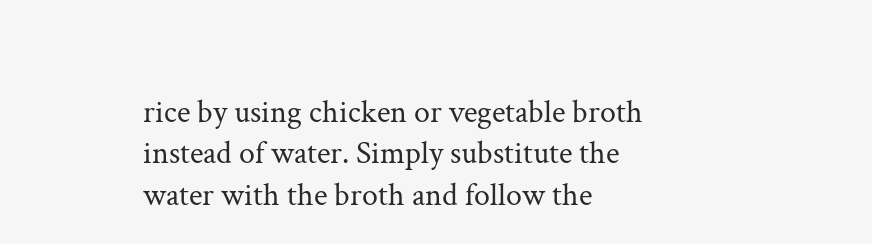rice by using chicken or vegetable broth instead of water. Simply substitute the water with the broth and follow the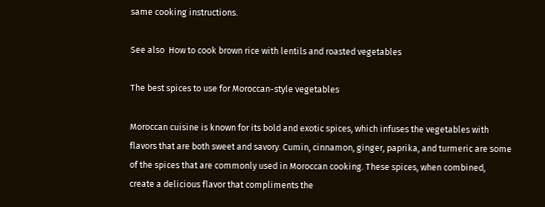same cooking instructions.

See also  How to cook brown rice with lentils and roasted vegetables

The best spices to use for Moroccan-style vegetables

Moroccan cuisine is known for its bold and exotic spices, which infuses the vegetables with flavors that are both sweet and savory. Cumin, cinnamon, ginger, paprika, and turmeric are some of the spices that are commonly used in Moroccan cooking. These spices, when combined, create a delicious flavor that compliments the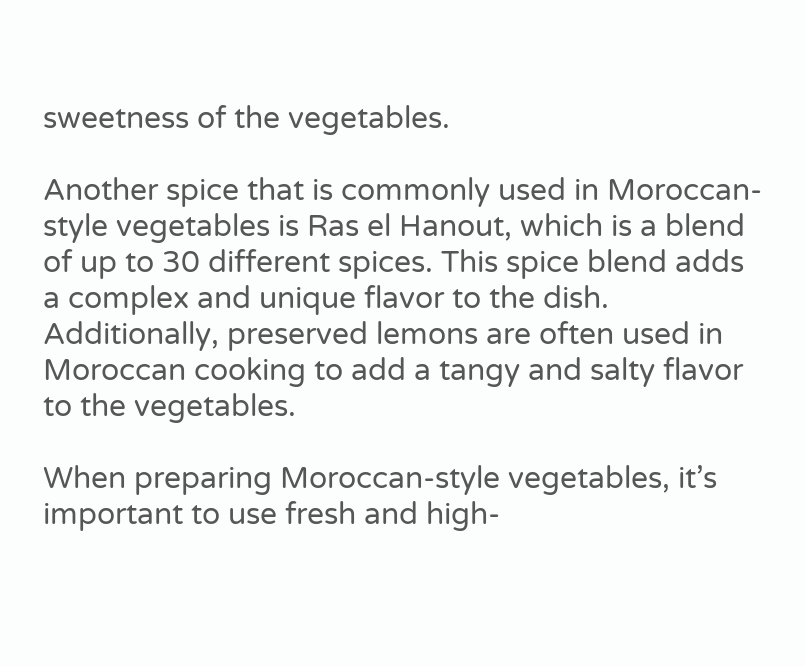sweetness of the vegetables.

Another spice that is commonly used in Moroccan-style vegetables is Ras el Hanout, which is a blend of up to 30 different spices. This spice blend adds a complex and unique flavor to the dish. Additionally, preserved lemons are often used in Moroccan cooking to add a tangy and salty flavor to the vegetables.

When preparing Moroccan-style vegetables, it’s important to use fresh and high-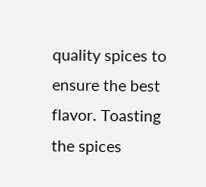quality spices to ensure the best flavor. Toasting the spices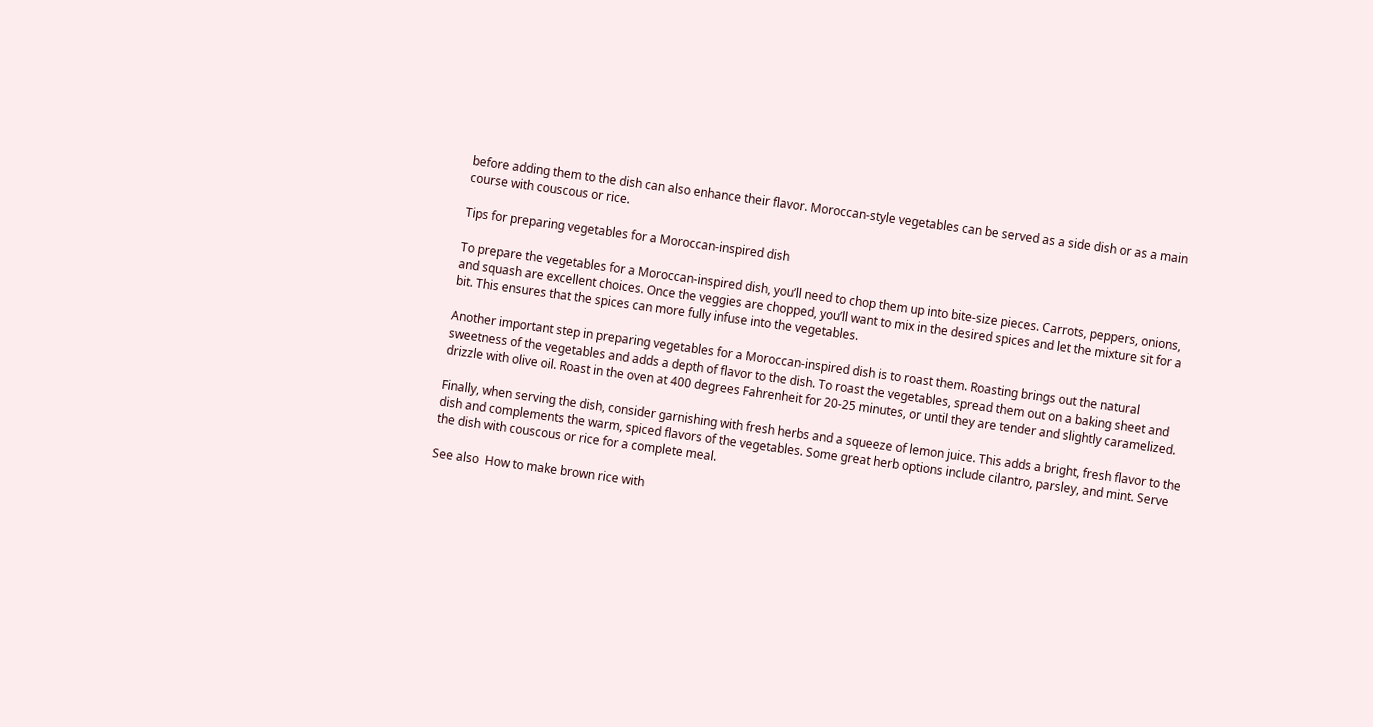before adding them to the dish can also enhance their flavor. Moroccan-style vegetables can be served as a side dish or as a main course with couscous or rice.

Tips for preparing vegetables for a Moroccan-inspired dish

To prepare the vegetables for a Moroccan-inspired dish, you’ll need to chop them up into bite-size pieces. Carrots, peppers, onions, and squash are excellent choices. Once the veggies are chopped, you’ll want to mix in the desired spices and let the mixture sit for a bit. This ensures that the spices can more fully infuse into the vegetables.

Another important step in preparing vegetables for a Moroccan-inspired dish is to roast them. Roasting brings out the natural sweetness of the vegetables and adds a depth of flavor to the dish. To roast the vegetables, spread them out on a baking sheet and drizzle with olive oil. Roast in the oven at 400 degrees Fahrenheit for 20-25 minutes, or until they are tender and slightly caramelized.

Finally, when serving the dish, consider garnishing with fresh herbs and a squeeze of lemon juice. This adds a bright, fresh flavor to the dish and complements the warm, spiced flavors of the vegetables. Some great herb options include cilantro, parsley, and mint. Serve the dish with couscous or rice for a complete meal.

See also  How to make brown rice with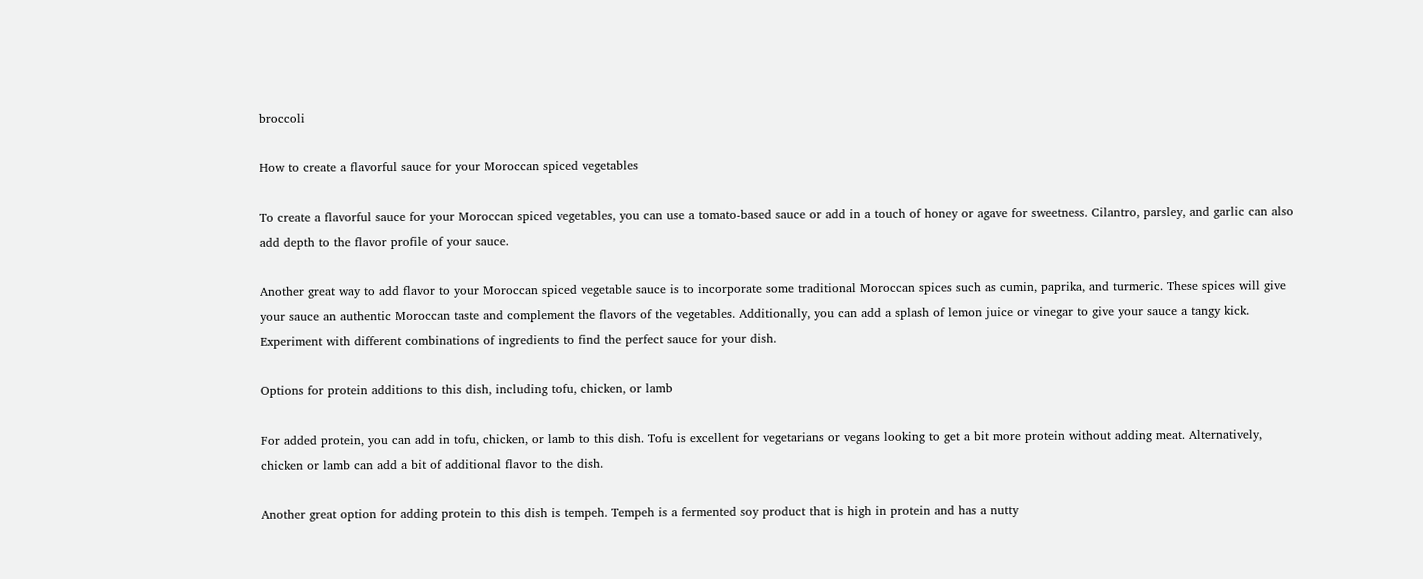broccoli

How to create a flavorful sauce for your Moroccan spiced vegetables

To create a flavorful sauce for your Moroccan spiced vegetables, you can use a tomato-based sauce or add in a touch of honey or agave for sweetness. Cilantro, parsley, and garlic can also add depth to the flavor profile of your sauce.

Another great way to add flavor to your Moroccan spiced vegetable sauce is to incorporate some traditional Moroccan spices such as cumin, paprika, and turmeric. These spices will give your sauce an authentic Moroccan taste and complement the flavors of the vegetables. Additionally, you can add a splash of lemon juice or vinegar to give your sauce a tangy kick. Experiment with different combinations of ingredients to find the perfect sauce for your dish.

Options for protein additions to this dish, including tofu, chicken, or lamb

For added protein, you can add in tofu, chicken, or lamb to this dish. Tofu is excellent for vegetarians or vegans looking to get a bit more protein without adding meat. Alternatively, chicken or lamb can add a bit of additional flavor to the dish.

Another great option for adding protein to this dish is tempeh. Tempeh is a fermented soy product that is high in protein and has a nutty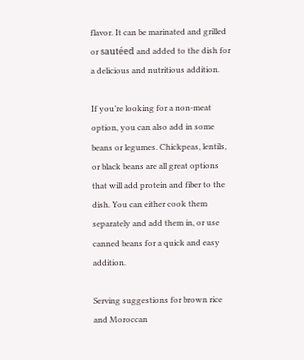flavor. It can be marinated and grilled or sautéed and added to the dish for a delicious and nutritious addition.

If you’re looking for a non-meat option, you can also add in some beans or legumes. Chickpeas, lentils, or black beans are all great options that will add protein and fiber to the dish. You can either cook them separately and add them in, or use canned beans for a quick and easy addition.

Serving suggestions for brown rice and Moroccan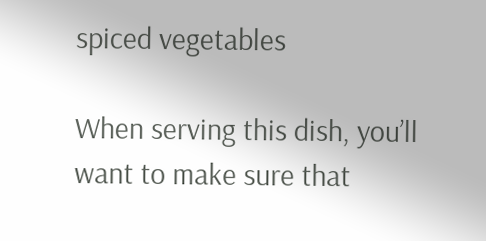spiced vegetables

When serving this dish, you’ll want to make sure that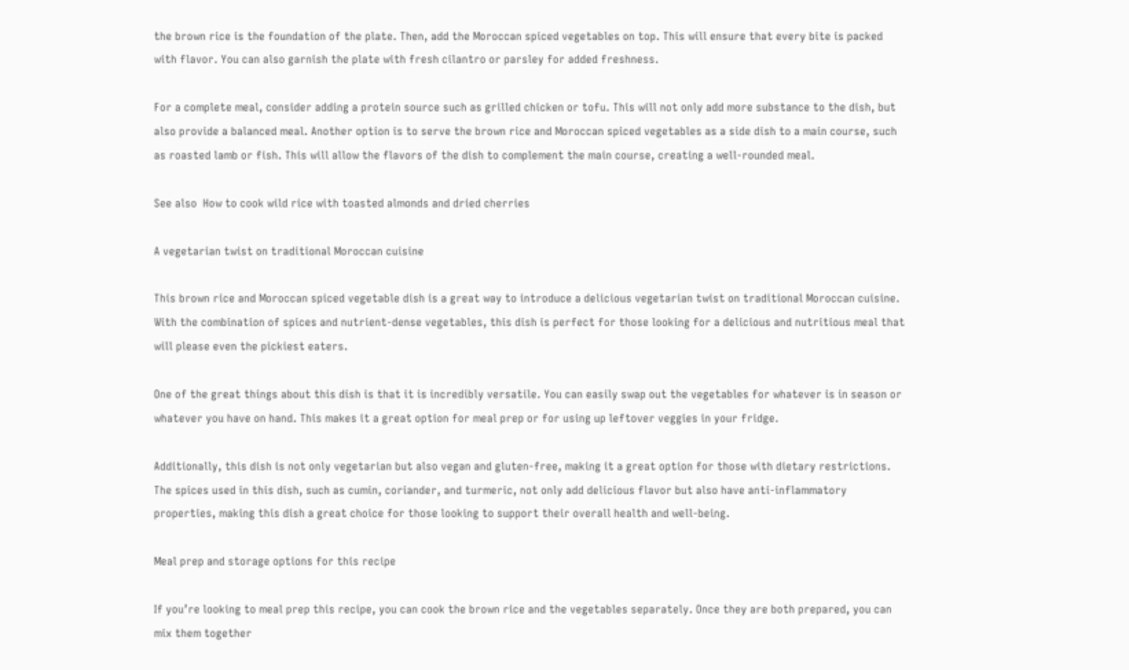the brown rice is the foundation of the plate. Then, add the Moroccan spiced vegetables on top. This will ensure that every bite is packed with flavor. You can also garnish the plate with fresh cilantro or parsley for added freshness.

For a complete meal, consider adding a protein source such as grilled chicken or tofu. This will not only add more substance to the dish, but also provide a balanced meal. Another option is to serve the brown rice and Moroccan spiced vegetables as a side dish to a main course, such as roasted lamb or fish. This will allow the flavors of the dish to complement the main course, creating a well-rounded meal.

See also  How to cook wild rice with toasted almonds and dried cherries

A vegetarian twist on traditional Moroccan cuisine

This brown rice and Moroccan spiced vegetable dish is a great way to introduce a delicious vegetarian twist on traditional Moroccan cuisine. With the combination of spices and nutrient-dense vegetables, this dish is perfect for those looking for a delicious and nutritious meal that will please even the pickiest eaters.

One of the great things about this dish is that it is incredibly versatile. You can easily swap out the vegetables for whatever is in season or whatever you have on hand. This makes it a great option for meal prep or for using up leftover veggies in your fridge.

Additionally, this dish is not only vegetarian but also vegan and gluten-free, making it a great option for those with dietary restrictions. The spices used in this dish, such as cumin, coriander, and turmeric, not only add delicious flavor but also have anti-inflammatory properties, making this dish a great choice for those looking to support their overall health and well-being.

Meal prep and storage options for this recipe

If you’re looking to meal prep this recipe, you can cook the brown rice and the vegetables separately. Once they are both prepared, you can mix them together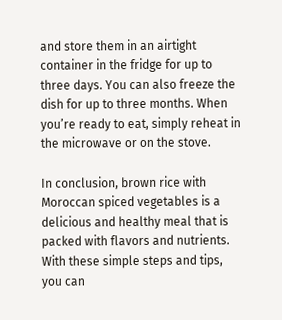and store them in an airtight container in the fridge for up to three days. You can also freeze the dish for up to three months. When you’re ready to eat, simply reheat in the microwave or on the stove.

In conclusion, brown rice with Moroccan spiced vegetables is a delicious and healthy meal that is packed with flavors and nutrients. With these simple steps and tips, you can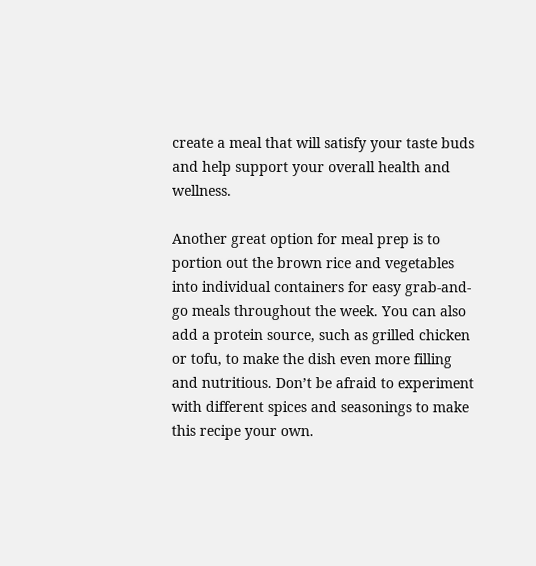create a meal that will satisfy your taste buds and help support your overall health and wellness.

Another great option for meal prep is to portion out the brown rice and vegetables into individual containers for easy grab-and-go meals throughout the week. You can also add a protein source, such as grilled chicken or tofu, to make the dish even more filling and nutritious. Don’t be afraid to experiment with different spices and seasonings to make this recipe your own.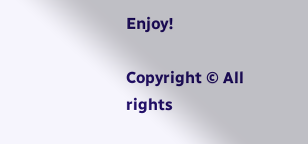Enjoy!

Copyright © All rights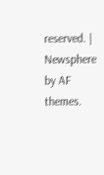reserved. | Newsphere by AF themes.